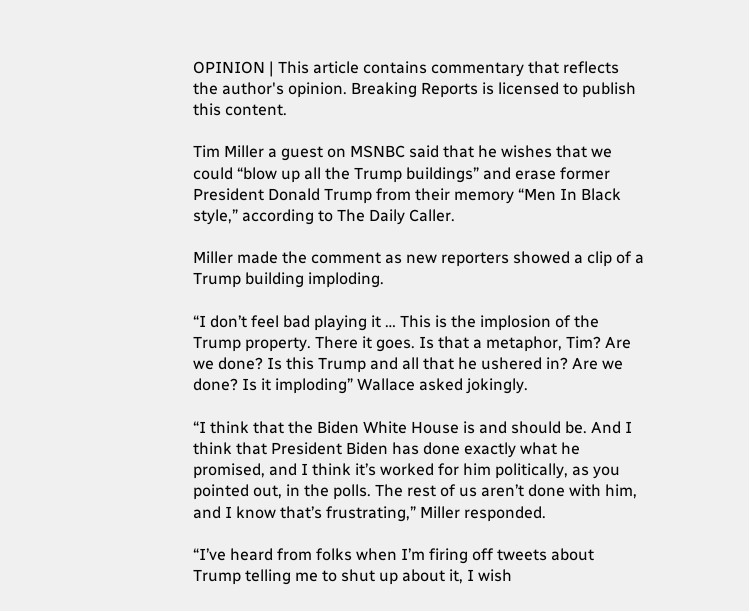OPINION | This article contains commentary that reflects the author's opinion. Breaking Reports is licensed to publish this content.

Tim Miller a guest on MSNBC said that he wishes that we could “blow up all the Trump buildings” and erase former President Donald Trump from their memory “Men In Black style,” according to The Daily Caller.

Miller made the comment as new reporters showed a clip of a Trump building imploding.

“I don’t feel bad playing it … This is the implosion of the Trump property. There it goes. Is that a metaphor, Tim? Are we done? Is this Trump and all that he ushered in? Are we done? Is it imploding” Wallace asked jokingly.

“I think that the Biden White House is and should be. And I think that President Biden has done exactly what he promised, and I think it’s worked for him politically, as you pointed out, in the polls. The rest of us aren’t done with him, and I know that’s frustrating,” Miller responded.

“I’ve heard from folks when I’m firing off tweets about Trump telling me to shut up about it, I wish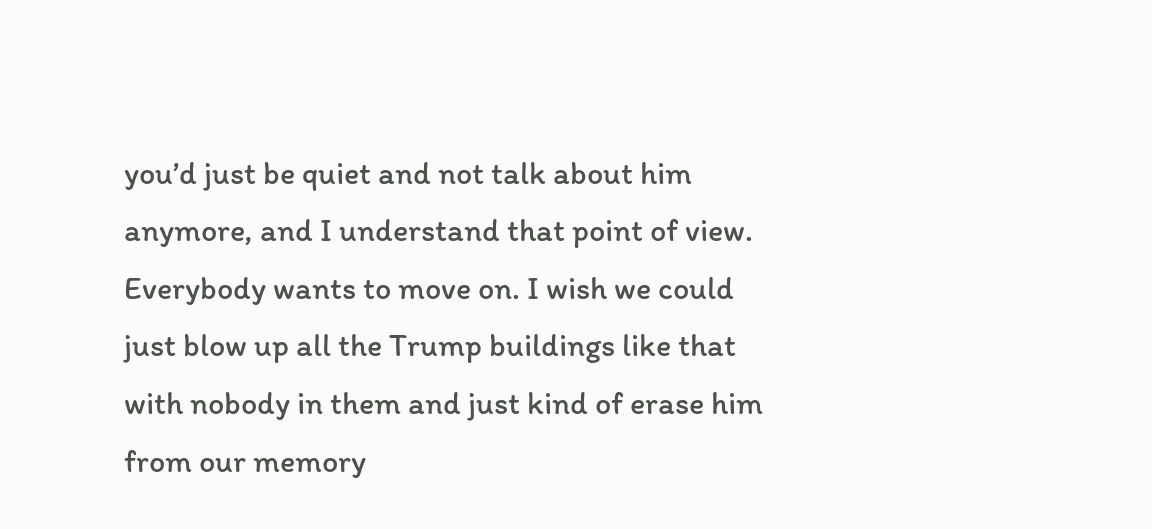you’d just be quiet and not talk about him anymore, and I understand that point of view. Everybody wants to move on. I wish we could just blow up all the Trump buildings like that with nobody in them and just kind of erase him from our memory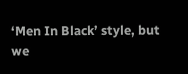‘Men In Black’ style, but we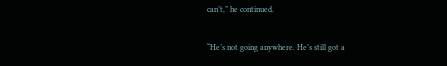can’t,” he continued.

“He’s not going anywhere. He’s still got a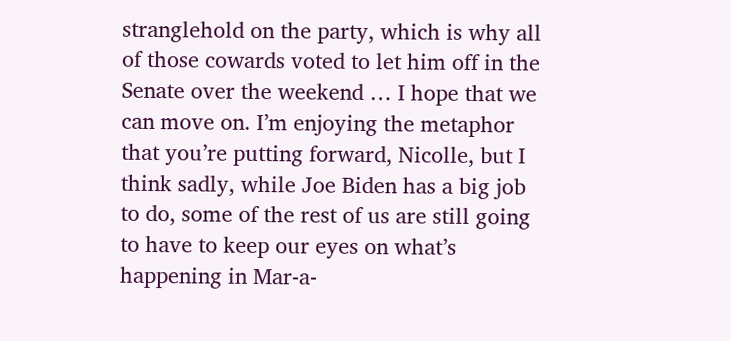stranglehold on the party, which is why all of those cowards voted to let him off in the Senate over the weekend … I hope that we can move on. I’m enjoying the metaphor that you’re putting forward, Nicolle, but I think sadly, while Joe Biden has a big job to do, some of the rest of us are still going to have to keep our eyes on what’s happening in Mar-a-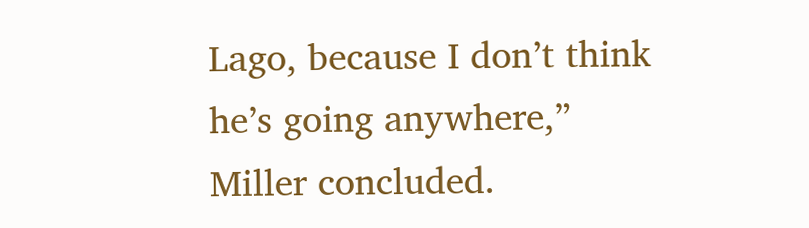Lago, because I don’t think he’s going anywhere,” Miller concluded.